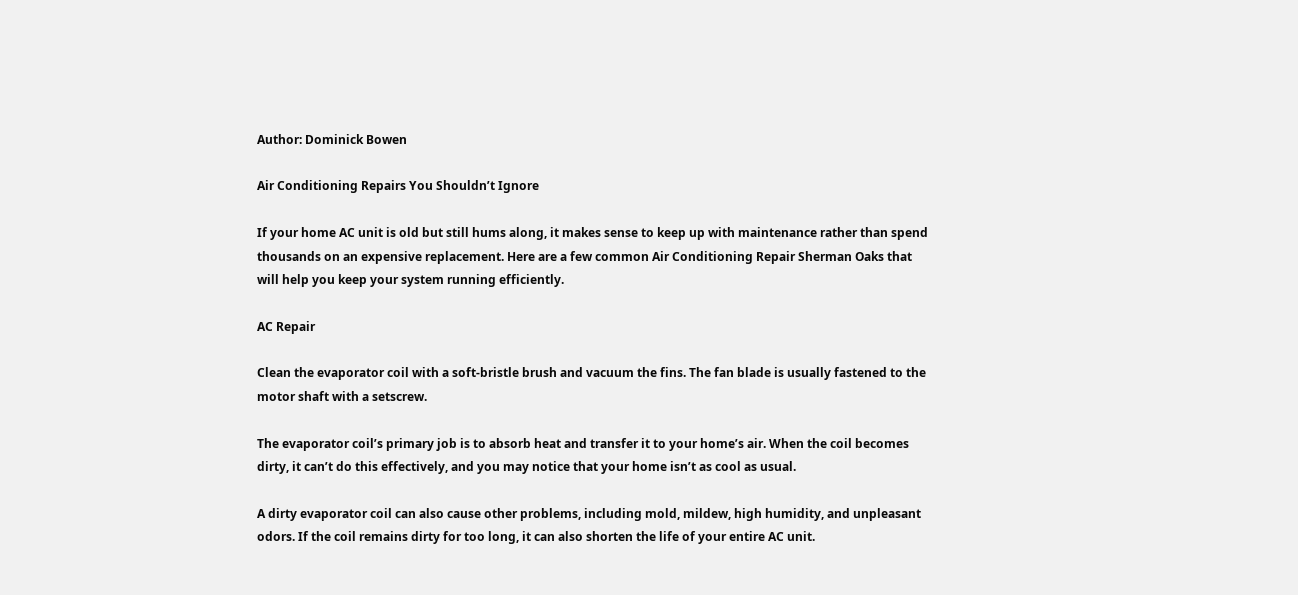Author: Dominick Bowen

Air Conditioning Repairs You Shouldn’t Ignore

If your home AC unit is old but still hums along, it makes sense to keep up with maintenance rather than spend thousands on an expensive replacement. Here are a few common Air Conditioning Repair Sherman Oaks that will help you keep your system running efficiently.

AC Repair

Clean the evaporator coil with a soft-bristle brush and vacuum the fins. The fan blade is usually fastened to the motor shaft with a setscrew.

The evaporator coil’s primary job is to absorb heat and transfer it to your home’s air. When the coil becomes dirty, it can’t do this effectively, and you may notice that your home isn’t as cool as usual.

A dirty evaporator coil can also cause other problems, including mold, mildew, high humidity, and unpleasant odors. If the coil remains dirty for too long, it can also shorten the life of your entire AC unit.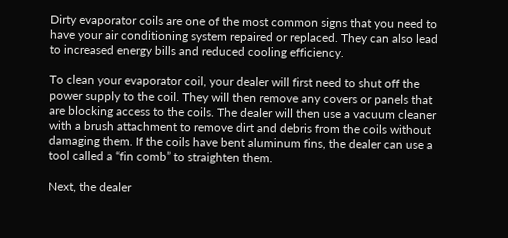Dirty evaporator coils are one of the most common signs that you need to have your air conditioning system repaired or replaced. They can also lead to increased energy bills and reduced cooling efficiency.

To clean your evaporator coil, your dealer will first need to shut off the power supply to the coil. They will then remove any covers or panels that are blocking access to the coils. The dealer will then use a vacuum cleaner with a brush attachment to remove dirt and debris from the coils without damaging them. If the coils have bent aluminum fins, the dealer can use a tool called a “fin comb” to straighten them.

Next, the dealer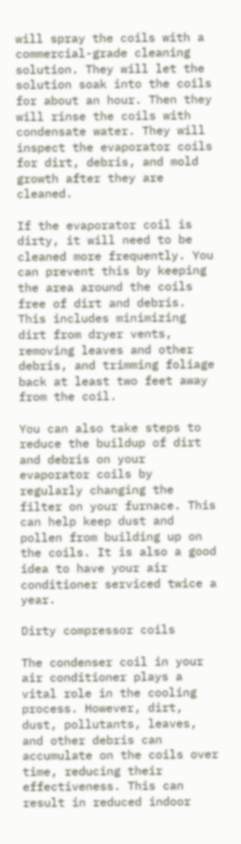will spray the coils with a commercial-grade cleaning solution. They will let the solution soak into the coils for about an hour. Then they will rinse the coils with condensate water. They will inspect the evaporator coils for dirt, debris, and mold growth after they are cleaned.

If the evaporator coil is dirty, it will need to be cleaned more frequently. You can prevent this by keeping the area around the coils free of dirt and debris. This includes minimizing dirt from dryer vents, removing leaves and other debris, and trimming foliage back at least two feet away from the coil.

You can also take steps to reduce the buildup of dirt and debris on your evaporator coils by regularly changing the filter on your furnace. This can help keep dust and pollen from building up on the coils. It is also a good idea to have your air conditioner serviced twice a year.

Dirty compressor coils

The condenser coil in your air conditioner plays a vital role in the cooling process. However, dirt, dust, pollutants, leaves, and other debris can accumulate on the coils over time, reducing their effectiveness. This can result in reduced indoor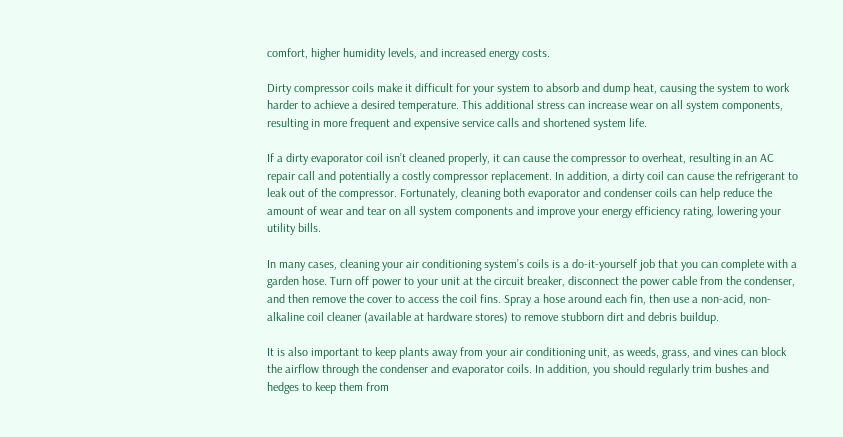comfort, higher humidity levels, and increased energy costs.

Dirty compressor coils make it difficult for your system to absorb and dump heat, causing the system to work harder to achieve a desired temperature. This additional stress can increase wear on all system components, resulting in more frequent and expensive service calls and shortened system life.

If a dirty evaporator coil isn’t cleaned properly, it can cause the compressor to overheat, resulting in an AC repair call and potentially a costly compressor replacement. In addition, a dirty coil can cause the refrigerant to leak out of the compressor. Fortunately, cleaning both evaporator and condenser coils can help reduce the amount of wear and tear on all system components and improve your energy efficiency rating, lowering your utility bills.

In many cases, cleaning your air conditioning system’s coils is a do-it-yourself job that you can complete with a garden hose. Turn off power to your unit at the circuit breaker, disconnect the power cable from the condenser, and then remove the cover to access the coil fins. Spray a hose around each fin, then use a non-acid, non-alkaline coil cleaner (available at hardware stores) to remove stubborn dirt and debris buildup.

It is also important to keep plants away from your air conditioning unit, as weeds, grass, and vines can block the airflow through the condenser and evaporator coils. In addition, you should regularly trim bushes and hedges to keep them from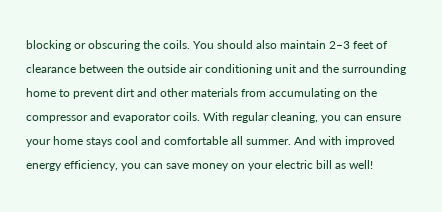blocking or obscuring the coils. You should also maintain 2–3 feet of clearance between the outside air conditioning unit and the surrounding home to prevent dirt and other materials from accumulating on the compressor and evaporator coils. With regular cleaning, you can ensure your home stays cool and comfortable all summer. And with improved energy efficiency, you can save money on your electric bill as well!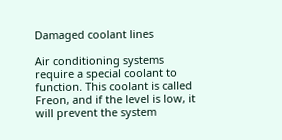Damaged coolant lines

Air conditioning systems require a special coolant to function. This coolant is called Freon, and if the level is low, it will prevent the system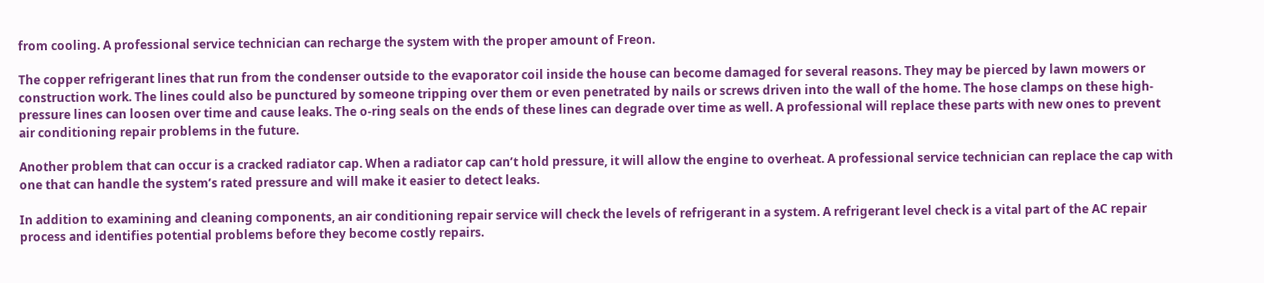from cooling. A professional service technician can recharge the system with the proper amount of Freon.

The copper refrigerant lines that run from the condenser outside to the evaporator coil inside the house can become damaged for several reasons. They may be pierced by lawn mowers or construction work. The lines could also be punctured by someone tripping over them or even penetrated by nails or screws driven into the wall of the home. The hose clamps on these high-pressure lines can loosen over time and cause leaks. The o-ring seals on the ends of these lines can degrade over time as well. A professional will replace these parts with new ones to prevent air conditioning repair problems in the future.

Another problem that can occur is a cracked radiator cap. When a radiator cap can’t hold pressure, it will allow the engine to overheat. A professional service technician can replace the cap with one that can handle the system’s rated pressure and will make it easier to detect leaks.

In addition to examining and cleaning components, an air conditioning repair service will check the levels of refrigerant in a system. A refrigerant level check is a vital part of the AC repair process and identifies potential problems before they become costly repairs.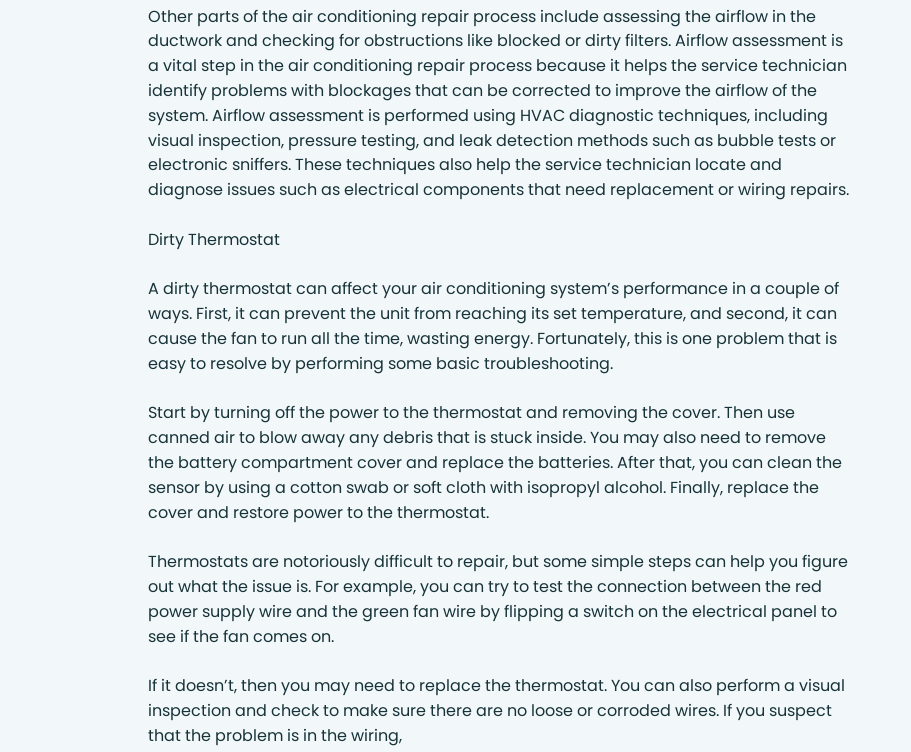Other parts of the air conditioning repair process include assessing the airflow in the ductwork and checking for obstructions like blocked or dirty filters. Airflow assessment is a vital step in the air conditioning repair process because it helps the service technician identify problems with blockages that can be corrected to improve the airflow of the system. Airflow assessment is performed using HVAC diagnostic techniques, including visual inspection, pressure testing, and leak detection methods such as bubble tests or electronic sniffers. These techniques also help the service technician locate and diagnose issues such as electrical components that need replacement or wiring repairs.

Dirty Thermostat

A dirty thermostat can affect your air conditioning system’s performance in a couple of ways. First, it can prevent the unit from reaching its set temperature, and second, it can cause the fan to run all the time, wasting energy. Fortunately, this is one problem that is easy to resolve by performing some basic troubleshooting.

Start by turning off the power to the thermostat and removing the cover. Then use canned air to blow away any debris that is stuck inside. You may also need to remove the battery compartment cover and replace the batteries. After that, you can clean the sensor by using a cotton swab or soft cloth with isopropyl alcohol. Finally, replace the cover and restore power to the thermostat.

Thermostats are notoriously difficult to repair, but some simple steps can help you figure out what the issue is. For example, you can try to test the connection between the red power supply wire and the green fan wire by flipping a switch on the electrical panel to see if the fan comes on.

If it doesn’t, then you may need to replace the thermostat. You can also perform a visual inspection and check to make sure there are no loose or corroded wires. If you suspect that the problem is in the wiring,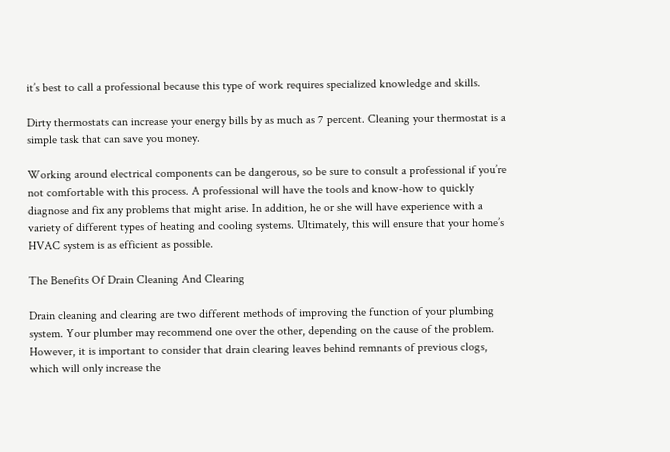it’s best to call a professional because this type of work requires specialized knowledge and skills.

Dirty thermostats can increase your energy bills by as much as 7 percent. Cleaning your thermostat is a simple task that can save you money.

Working around electrical components can be dangerous, so be sure to consult a professional if you’re not comfortable with this process. A professional will have the tools and know-how to quickly diagnose and fix any problems that might arise. In addition, he or she will have experience with a variety of different types of heating and cooling systems. Ultimately, this will ensure that your home’s HVAC system is as efficient as possible.

The Benefits Of Drain Cleaning And Clearing

Drain cleaning and clearing are two different methods of improving the function of your plumbing system. Your plumber may recommend one over the other, depending on the cause of the problem. However, it is important to consider that drain clearing leaves behind remnants of previous clogs, which will only increase the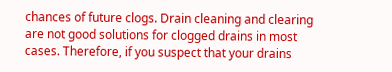chances of future clogs. Drain cleaning and clearing are not good solutions for clogged drains in most cases. Therefore, if you suspect that your drains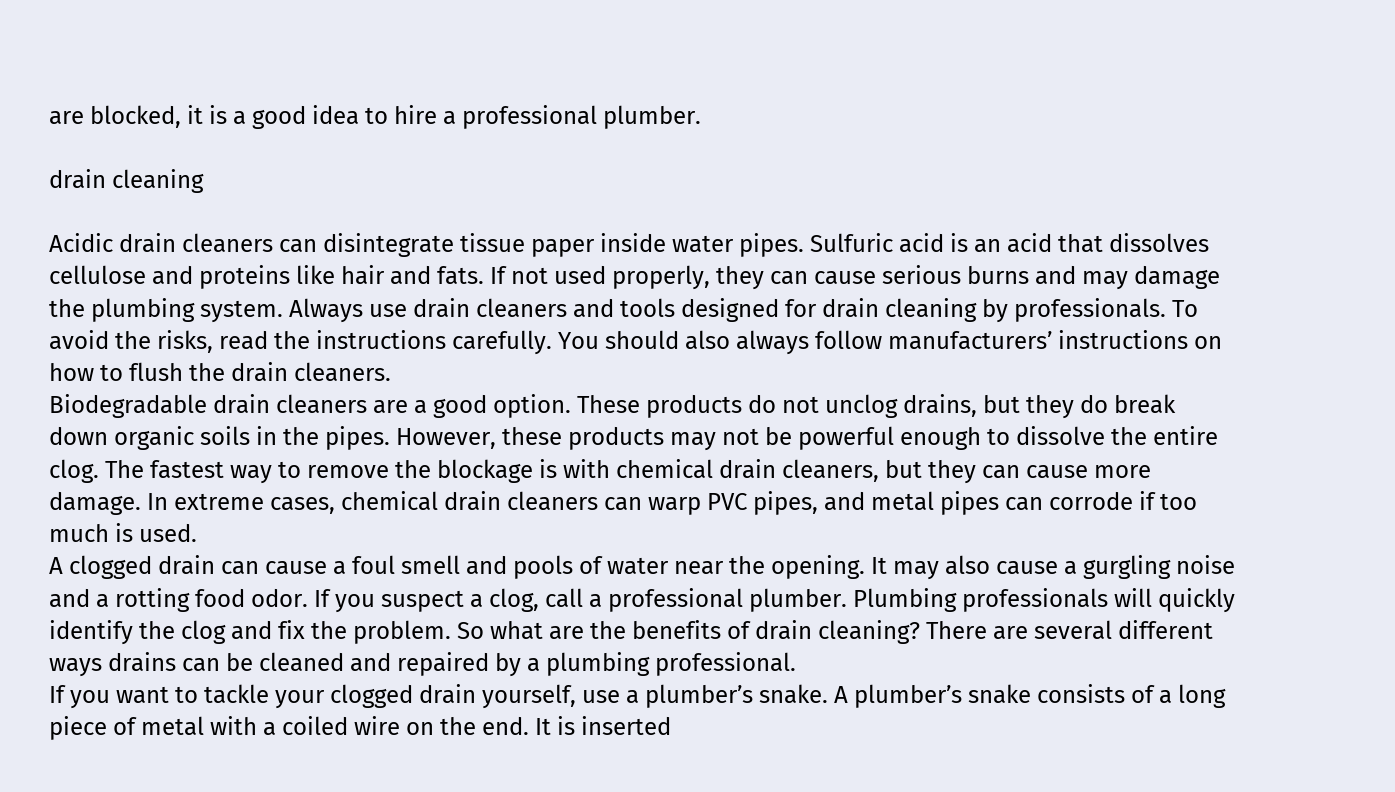are blocked, it is a good idea to hire a professional plumber.

drain cleaning

Acidic drain cleaners can disintegrate tissue paper inside water pipes. Sulfuric acid is an acid that dissolves cellulose and proteins like hair and fats. If not used properly, they can cause serious burns and may damage the plumbing system. Always use drain cleaners and tools designed for drain cleaning by professionals. To avoid the risks, read the instructions carefully. You should also always follow manufacturers’ instructions on how to flush the drain cleaners.
Biodegradable drain cleaners are a good option. These products do not unclog drains, but they do break down organic soils in the pipes. However, these products may not be powerful enough to dissolve the entire clog. The fastest way to remove the blockage is with chemical drain cleaners, but they can cause more damage. In extreme cases, chemical drain cleaners can warp PVC pipes, and metal pipes can corrode if too much is used.
A clogged drain can cause a foul smell and pools of water near the opening. It may also cause a gurgling noise and a rotting food odor. If you suspect a clog, call a professional plumber. Plumbing professionals will quickly identify the clog and fix the problem. So what are the benefits of drain cleaning? There are several different ways drains can be cleaned and repaired by a plumbing professional.
If you want to tackle your clogged drain yourself, use a plumber’s snake. A plumber’s snake consists of a long piece of metal with a coiled wire on the end. It is inserted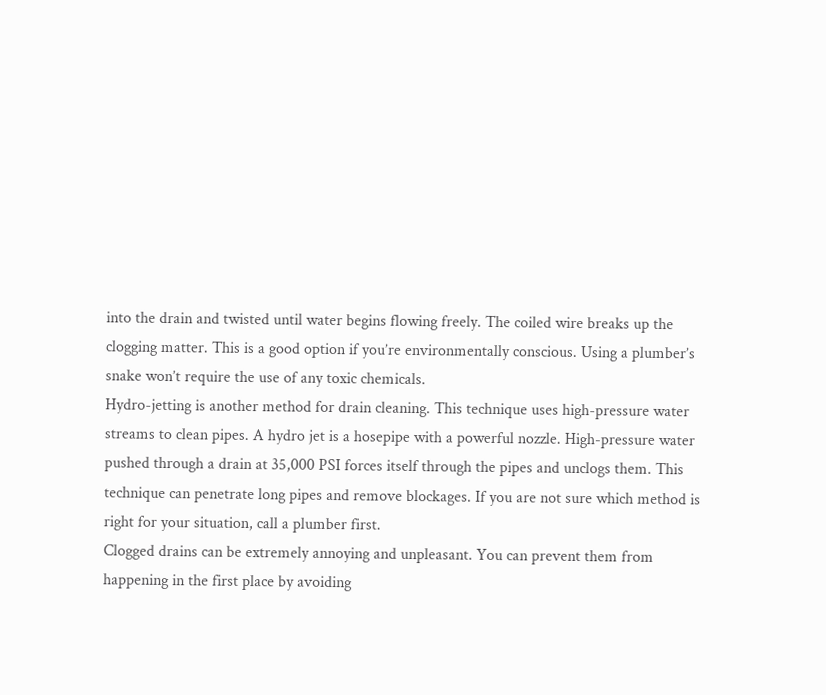into the drain and twisted until water begins flowing freely. The coiled wire breaks up the clogging matter. This is a good option if you’re environmentally conscious. Using a plumber’s snake won’t require the use of any toxic chemicals.
Hydro-jetting is another method for drain cleaning. This technique uses high-pressure water streams to clean pipes. A hydro jet is a hosepipe with a powerful nozzle. High-pressure water pushed through a drain at 35,000 PSI forces itself through the pipes and unclogs them. This technique can penetrate long pipes and remove blockages. If you are not sure which method is right for your situation, call a plumber first.
Clogged drains can be extremely annoying and unpleasant. You can prevent them from happening in the first place by avoiding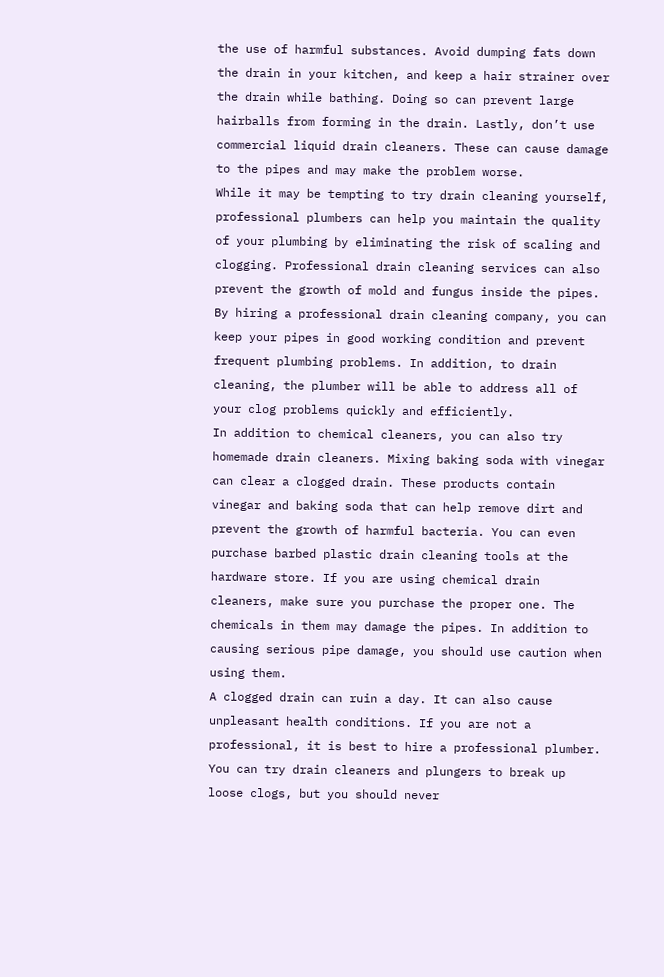the use of harmful substances. Avoid dumping fats down the drain in your kitchen, and keep a hair strainer over the drain while bathing. Doing so can prevent large hairballs from forming in the drain. Lastly, don’t use commercial liquid drain cleaners. These can cause damage to the pipes and may make the problem worse.
While it may be tempting to try drain cleaning yourself, professional plumbers can help you maintain the quality of your plumbing by eliminating the risk of scaling and clogging. Professional drain cleaning services can also prevent the growth of mold and fungus inside the pipes. By hiring a professional drain cleaning company, you can keep your pipes in good working condition and prevent frequent plumbing problems. In addition, to drain cleaning, the plumber will be able to address all of your clog problems quickly and efficiently.
In addition to chemical cleaners, you can also try homemade drain cleaners. Mixing baking soda with vinegar can clear a clogged drain. These products contain vinegar and baking soda that can help remove dirt and prevent the growth of harmful bacteria. You can even purchase barbed plastic drain cleaning tools at the hardware store. If you are using chemical drain cleaners, make sure you purchase the proper one. The chemicals in them may damage the pipes. In addition to causing serious pipe damage, you should use caution when using them.
A clogged drain can ruin a day. It can also cause unpleasant health conditions. If you are not a professional, it is best to hire a professional plumber. You can try drain cleaners and plungers to break up loose clogs, but you should never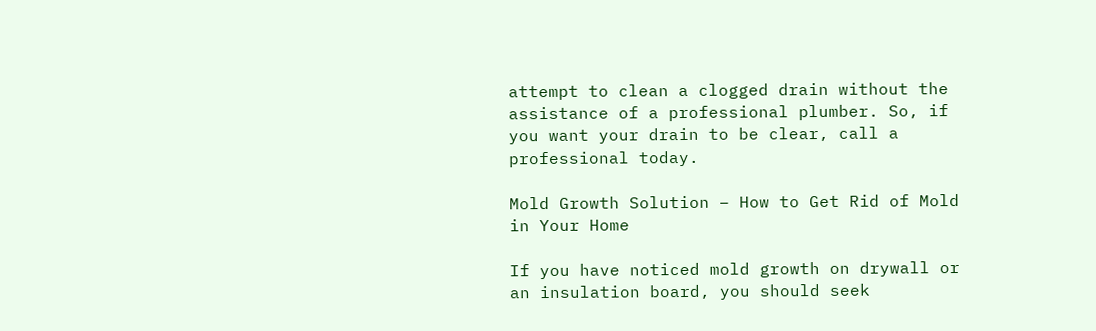attempt to clean a clogged drain without the assistance of a professional plumber. So, if you want your drain to be clear, call a professional today.

Mold Growth Solution – How to Get Rid of Mold in Your Home

If you have noticed mold growth on drywall or an insulation board, you should seek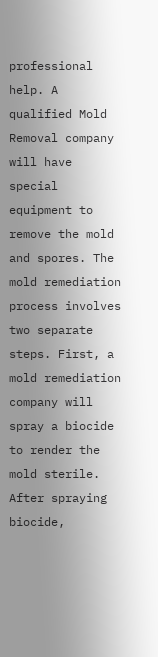professional help. A qualified Mold Removal company will have special equipment to remove the mold and spores. The mold remediation process involves two separate steps. First, a mold remediation company will spray a biocide to render the mold sterile. After spraying biocide,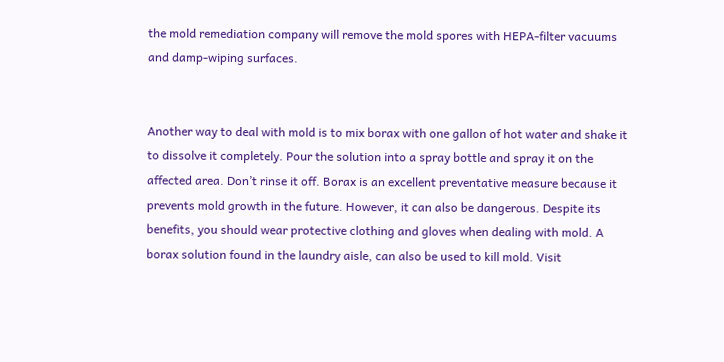the mold remediation company will remove the mold spores with HEPA-filter vacuums and damp-wiping surfaces.


Another way to deal with mold is to mix borax with one gallon of hot water and shake it to dissolve it completely. Pour the solution into a spray bottle and spray it on the affected area. Don’t rinse it off. Borax is an excellent preventative measure because it prevents mold growth in the future. However, it can also be dangerous. Despite its benefits, you should wear protective clothing and gloves when dealing with mold. A borax solution found in the laundry aisle, can also be used to kill mold. Visit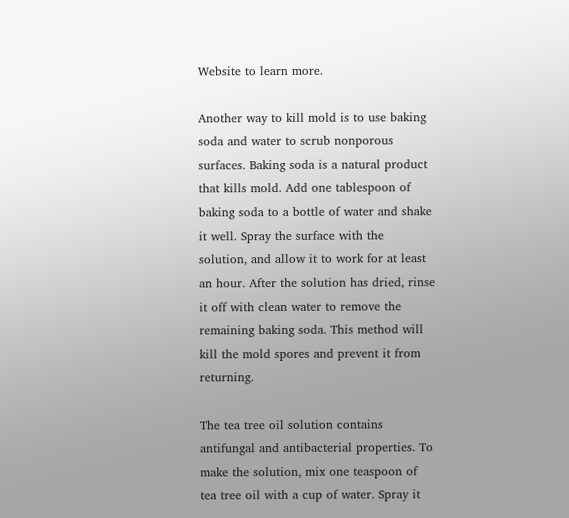Website to learn more.

Another way to kill mold is to use baking soda and water to scrub nonporous surfaces. Baking soda is a natural product that kills mold. Add one tablespoon of baking soda to a bottle of water and shake it well. Spray the surface with the solution, and allow it to work for at least an hour. After the solution has dried, rinse it off with clean water to remove the remaining baking soda. This method will kill the mold spores and prevent it from returning.

The tea tree oil solution contains antifungal and antibacterial properties. To make the solution, mix one teaspoon of tea tree oil with a cup of water. Spray it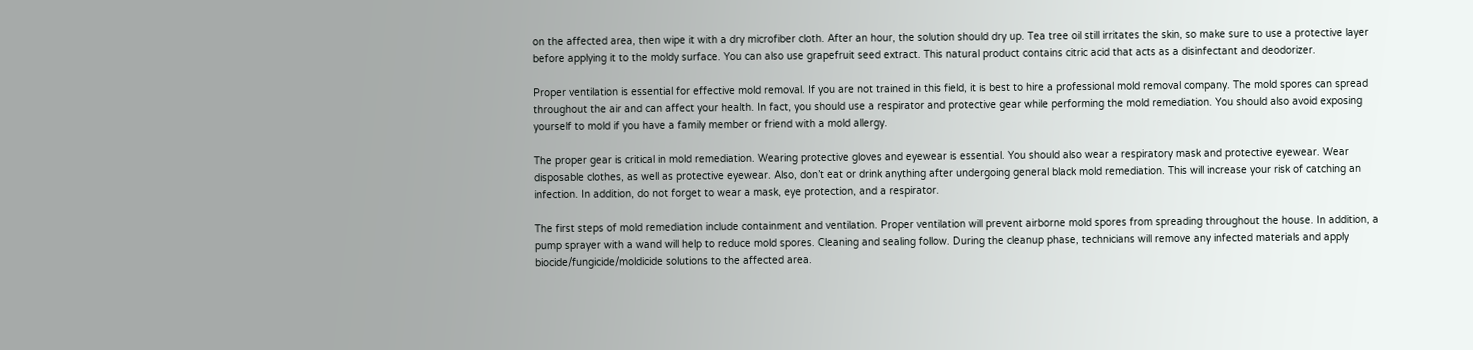on the affected area, then wipe it with a dry microfiber cloth. After an hour, the solution should dry up. Tea tree oil still irritates the skin, so make sure to use a protective layer before applying it to the moldy surface. You can also use grapefruit seed extract. This natural product contains citric acid that acts as a disinfectant and deodorizer.

Proper ventilation is essential for effective mold removal. If you are not trained in this field, it is best to hire a professional mold removal company. The mold spores can spread throughout the air and can affect your health. In fact, you should use a respirator and protective gear while performing the mold remediation. You should also avoid exposing yourself to mold if you have a family member or friend with a mold allergy.

The proper gear is critical in mold remediation. Wearing protective gloves and eyewear is essential. You should also wear a respiratory mask and protective eyewear. Wear disposable clothes, as well as protective eyewear. Also, don’t eat or drink anything after undergoing general black mold remediation. This will increase your risk of catching an infection. In addition, do not forget to wear a mask, eye protection, and a respirator.

The first steps of mold remediation include containment and ventilation. Proper ventilation will prevent airborne mold spores from spreading throughout the house. In addition, a pump sprayer with a wand will help to reduce mold spores. Cleaning and sealing follow. During the cleanup phase, technicians will remove any infected materials and apply biocide/fungicide/moldicide solutions to the affected area.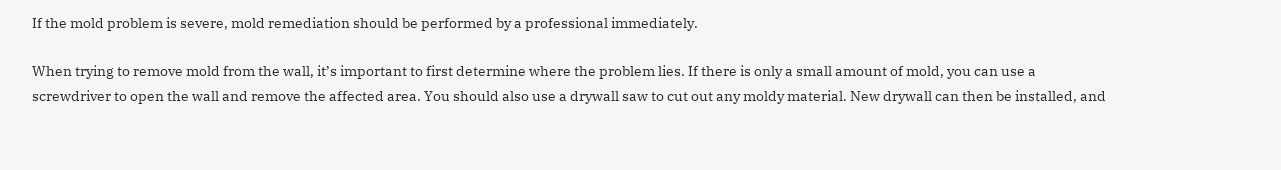If the mold problem is severe, mold remediation should be performed by a professional immediately.

When trying to remove mold from the wall, it’s important to first determine where the problem lies. If there is only a small amount of mold, you can use a screwdriver to open the wall and remove the affected area. You should also use a drywall saw to cut out any moldy material. New drywall can then be installed, and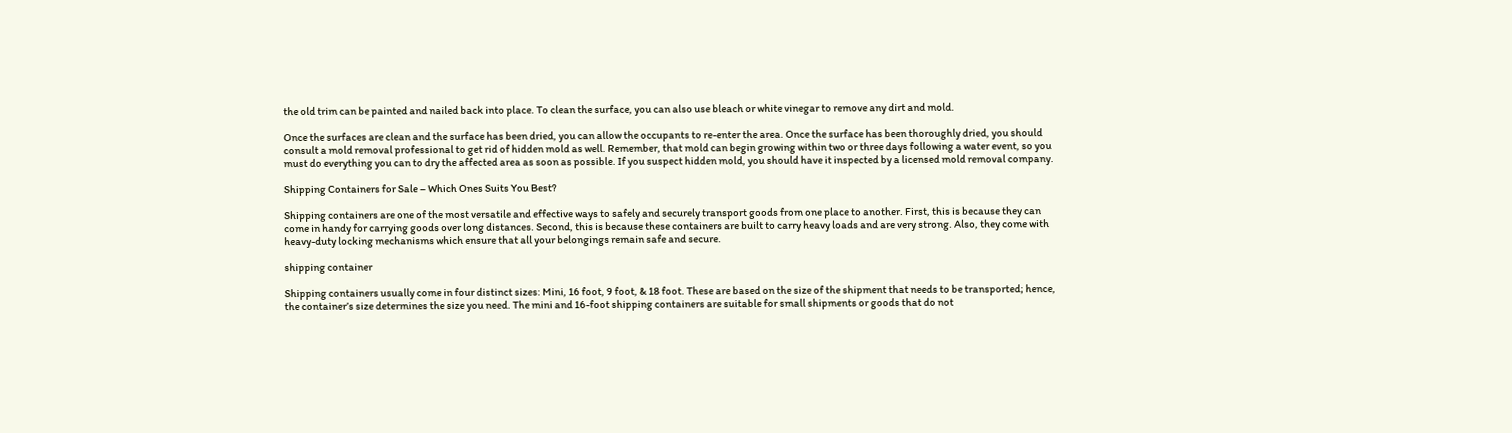the old trim can be painted and nailed back into place. To clean the surface, you can also use bleach or white vinegar to remove any dirt and mold.

Once the surfaces are clean and the surface has been dried, you can allow the occupants to re-enter the area. Once the surface has been thoroughly dried, you should consult a mold removal professional to get rid of hidden mold as well. Remember, that mold can begin growing within two or three days following a water event, so you must do everything you can to dry the affected area as soon as possible. If you suspect hidden mold, you should have it inspected by a licensed mold removal company.

Shipping Containers for Sale – Which Ones Suits You Best?

Shipping containers are one of the most versatile and effective ways to safely and securely transport goods from one place to another. First, this is because they can come in handy for carrying goods over long distances. Second, this is because these containers are built to carry heavy loads and are very strong. Also, they come with heavy-duty locking mechanisms which ensure that all your belongings remain safe and secure.

shipping container

Shipping containers usually come in four distinct sizes: Mini, 16 foot, 9 foot, & 18 foot. These are based on the size of the shipment that needs to be transported; hence, the container’s size determines the size you need. The mini and 16-foot shipping containers are suitable for small shipments or goods that do not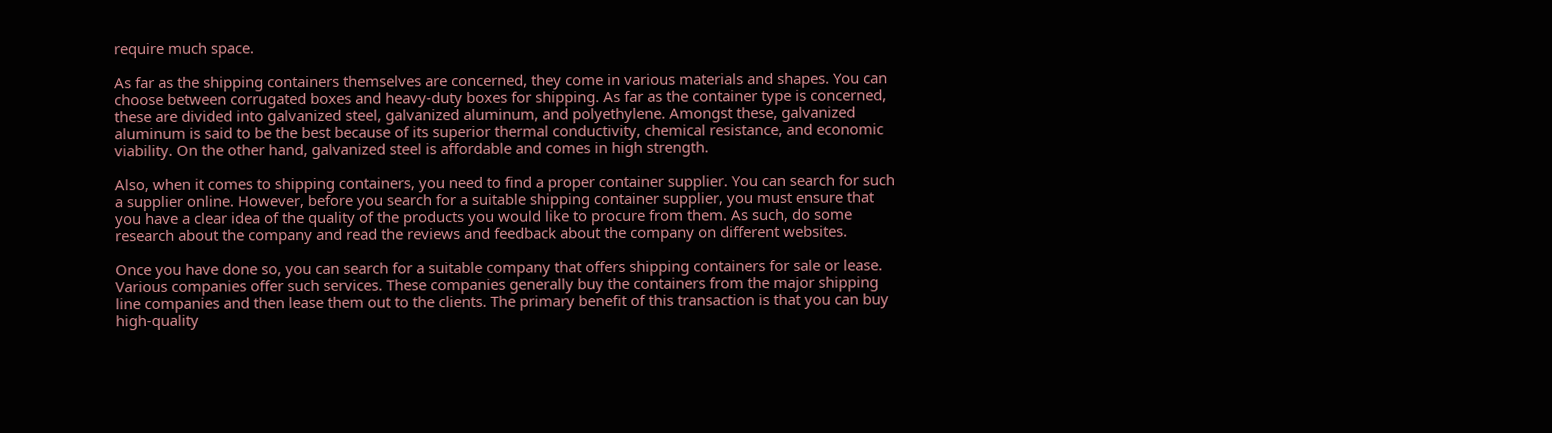require much space.

As far as the shipping containers themselves are concerned, they come in various materials and shapes. You can choose between corrugated boxes and heavy-duty boxes for shipping. As far as the container type is concerned, these are divided into galvanized steel, galvanized aluminum, and polyethylene. Amongst these, galvanized aluminum is said to be the best because of its superior thermal conductivity, chemical resistance, and economic viability. On the other hand, galvanized steel is affordable and comes in high strength.

Also, when it comes to shipping containers, you need to find a proper container supplier. You can search for such a supplier online. However, before you search for a suitable shipping container supplier, you must ensure that you have a clear idea of the quality of the products you would like to procure from them. As such, do some research about the company and read the reviews and feedback about the company on different websites.

Once you have done so, you can search for a suitable company that offers shipping containers for sale or lease. Various companies offer such services. These companies generally buy the containers from the major shipping line companies and then lease them out to the clients. The primary benefit of this transaction is that you can buy high-quality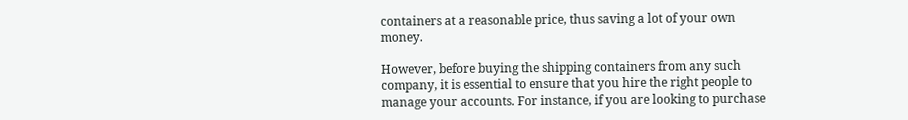containers at a reasonable price, thus saving a lot of your own money.

However, before buying the shipping containers from any such company, it is essential to ensure that you hire the right people to manage your accounts. For instance, if you are looking to purchase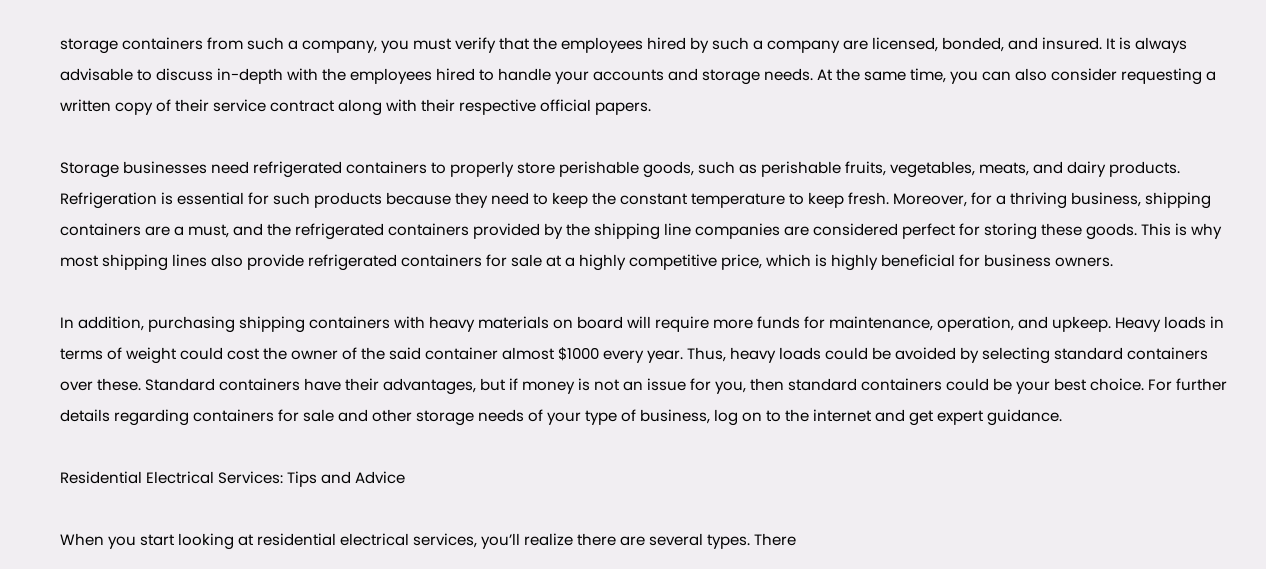storage containers from such a company, you must verify that the employees hired by such a company are licensed, bonded, and insured. It is always advisable to discuss in-depth with the employees hired to handle your accounts and storage needs. At the same time, you can also consider requesting a written copy of their service contract along with their respective official papers.

Storage businesses need refrigerated containers to properly store perishable goods, such as perishable fruits, vegetables, meats, and dairy products. Refrigeration is essential for such products because they need to keep the constant temperature to keep fresh. Moreover, for a thriving business, shipping containers are a must, and the refrigerated containers provided by the shipping line companies are considered perfect for storing these goods. This is why most shipping lines also provide refrigerated containers for sale at a highly competitive price, which is highly beneficial for business owners.

In addition, purchasing shipping containers with heavy materials on board will require more funds for maintenance, operation, and upkeep. Heavy loads in terms of weight could cost the owner of the said container almost $1000 every year. Thus, heavy loads could be avoided by selecting standard containers over these. Standard containers have their advantages, but if money is not an issue for you, then standard containers could be your best choice. For further details regarding containers for sale and other storage needs of your type of business, log on to the internet and get expert guidance.

Residential Electrical Services: Tips and Advice

When you start looking at residential electrical services, you’ll realize there are several types. There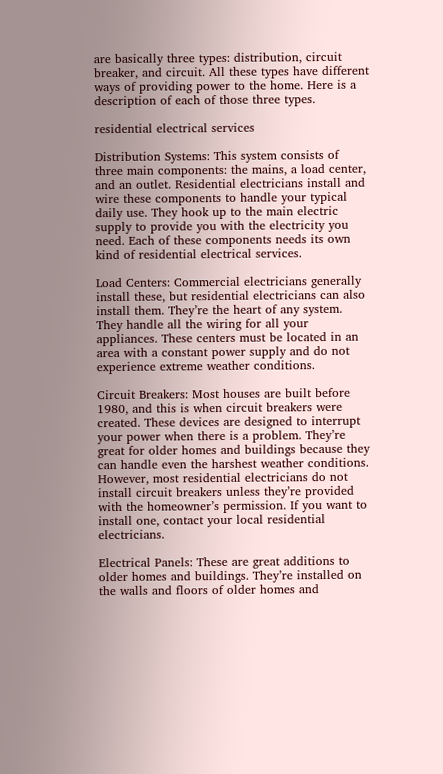are basically three types: distribution, circuit breaker, and circuit. All these types have different ways of providing power to the home. Here is a description of each of those three types.

residential electrical services

Distribution Systems: This system consists of three main components: the mains, a load center, and an outlet. Residential electricians install and wire these components to handle your typical daily use. They hook up to the main electric supply to provide you with the electricity you need. Each of these components needs its own kind of residential electrical services.

Load Centers: Commercial electricians generally install these, but residential electricians can also install them. They’re the heart of any system. They handle all the wiring for all your appliances. These centers must be located in an area with a constant power supply and do not experience extreme weather conditions.

Circuit Breakers: Most houses are built before 1980, and this is when circuit breakers were created. These devices are designed to interrupt your power when there is a problem. They’re great for older homes and buildings because they can handle even the harshest weather conditions. However, most residential electricians do not install circuit breakers unless they’re provided with the homeowner’s permission. If you want to install one, contact your local residential electricians.

Electrical Panels: These are great additions to older homes and buildings. They’re installed on the walls and floors of older homes and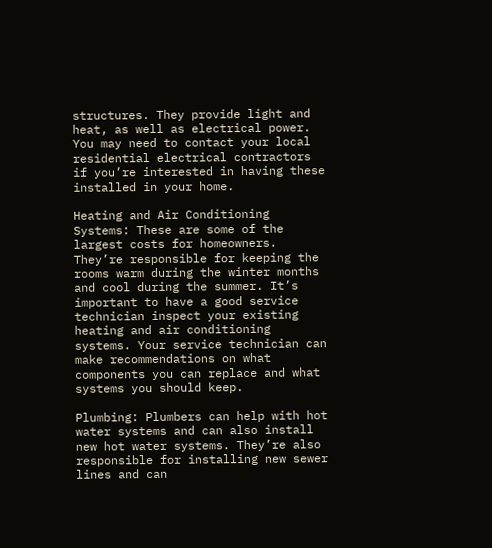structures. They provide light and heat, as well as electrical power. You may need to contact your local residential electrical contractors if you’re interested in having these installed in your home.

Heating and Air Conditioning Systems: These are some of the largest costs for homeowners. They’re responsible for keeping the rooms warm during the winter months and cool during the summer. It’s important to have a good service technician inspect your existing heating and air conditioning systems. Your service technician can make recommendations on what components you can replace and what systems you should keep.

Plumbing: Plumbers can help with hot water systems and can also install new hot water systems. They’re also responsible for installing new sewer lines and can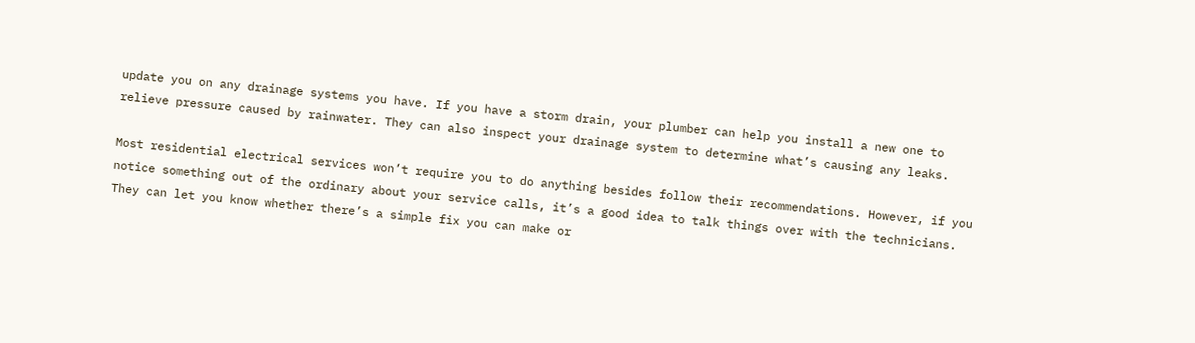update you on any drainage systems you have. If you have a storm drain, your plumber can help you install a new one to relieve pressure caused by rainwater. They can also inspect your drainage system to determine what’s causing any leaks.

Most residential electrical services won’t require you to do anything besides follow their recommendations. However, if you notice something out of the ordinary about your service calls, it’s a good idea to talk things over with the technicians. They can let you know whether there’s a simple fix you can make or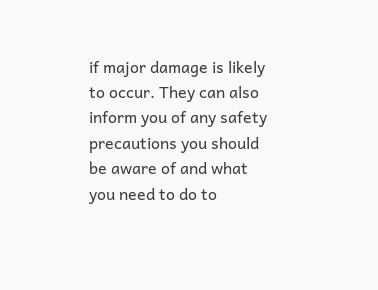if major damage is likely to occur. They can also inform you of any safety precautions you should be aware of and what you need to do to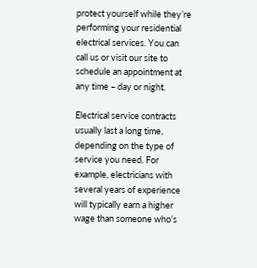protect yourself while they’re performing your residential electrical services. You can call us or visit our site to schedule an appointment at any time – day or night.

Electrical service contracts usually last a long time, depending on the type of service you need. For example, electricians with several years of experience will typically earn a higher wage than someone who’s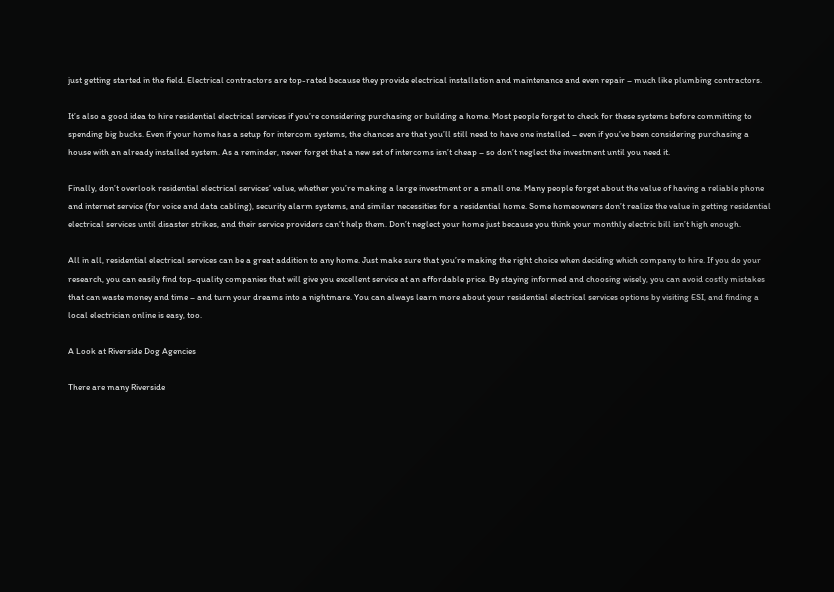just getting started in the field. Electrical contractors are top-rated because they provide electrical installation and maintenance and even repair – much like plumbing contractors.

It’s also a good idea to hire residential electrical services if you’re considering purchasing or building a home. Most people forget to check for these systems before committing to spending big bucks. Even if your home has a setup for intercom systems, the chances are that you’ll still need to have one installed – even if you’ve been considering purchasing a house with an already installed system. As a reminder, never forget that a new set of intercoms isn’t cheap – so don’t neglect the investment until you need it.

Finally, don’t overlook residential electrical services’ value, whether you’re making a large investment or a small one. Many people forget about the value of having a reliable phone and internet service (for voice and data cabling), security alarm systems, and similar necessities for a residential home. Some homeowners don’t realize the value in getting residential electrical services until disaster strikes, and their service providers can’t help them. Don’t neglect your home just because you think your monthly electric bill isn’t high enough.

All in all, residential electrical services can be a great addition to any home. Just make sure that you’re making the right choice when deciding which company to hire. If you do your research, you can easily find top-quality companies that will give you excellent service at an affordable price. By staying informed and choosing wisely, you can avoid costly mistakes that can waste money and time – and turn your dreams into a nightmare. You can always learn more about your residential electrical services options by visiting ESI, and finding a local electrician online is easy, too.

A Look at Riverside Dog Agencies

There are many Riverside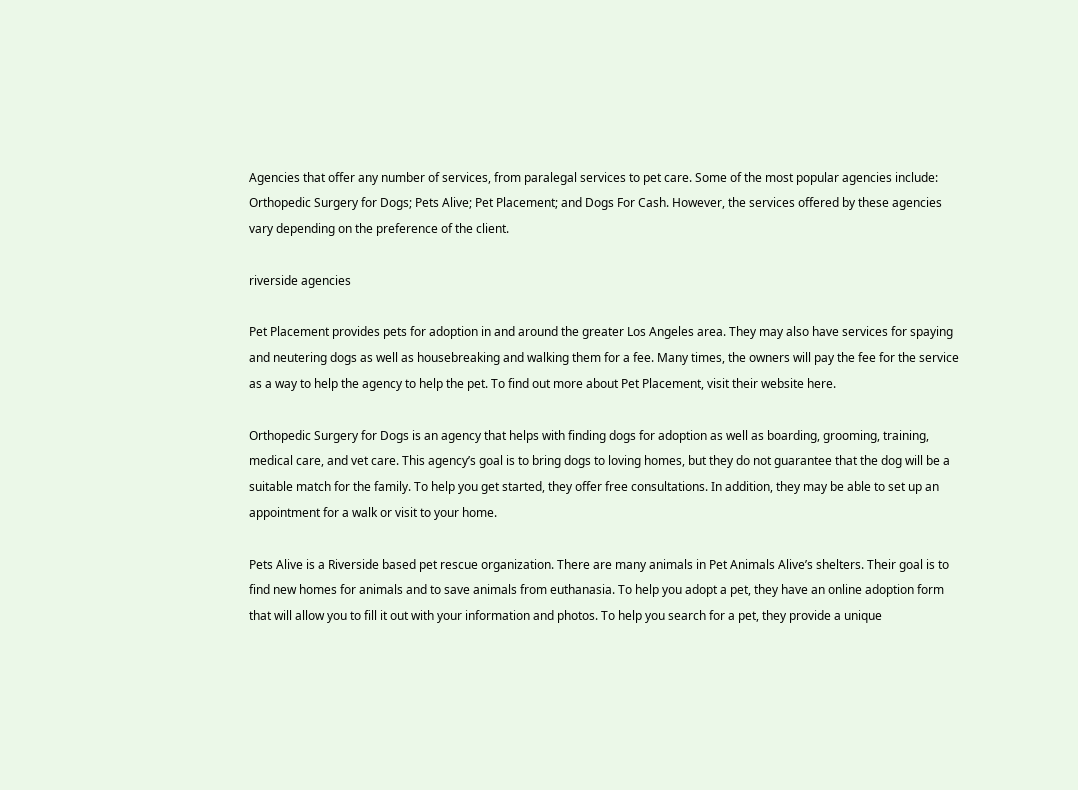Agencies that offer any number of services, from paralegal services to pet care. Some of the most popular agencies include: Orthopedic Surgery for Dogs; Pets Alive; Pet Placement; and Dogs For Cash. However, the services offered by these agencies vary depending on the preference of the client.

riverside agencies

Pet Placement provides pets for adoption in and around the greater Los Angeles area. They may also have services for spaying and neutering dogs as well as housebreaking and walking them for a fee. Many times, the owners will pay the fee for the service as a way to help the agency to help the pet. To find out more about Pet Placement, visit their website here.

Orthopedic Surgery for Dogs is an agency that helps with finding dogs for adoption as well as boarding, grooming, training, medical care, and vet care. This agency’s goal is to bring dogs to loving homes, but they do not guarantee that the dog will be a suitable match for the family. To help you get started, they offer free consultations. In addition, they may be able to set up an appointment for a walk or visit to your home.

Pets Alive is a Riverside based pet rescue organization. There are many animals in Pet Animals Alive’s shelters. Their goal is to find new homes for animals and to save animals from euthanasia. To help you adopt a pet, they have an online adoption form that will allow you to fill it out with your information and photos. To help you search for a pet, they provide a unique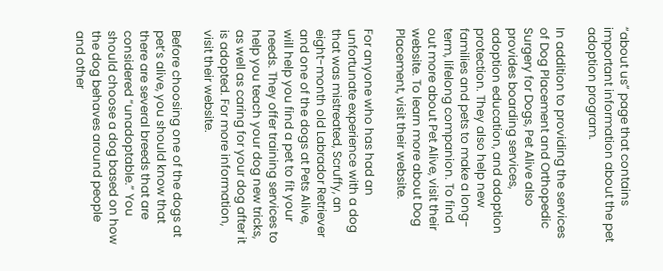“about us” page that contains important information about the pet adoption program.

In addition to providing the services of Dog Placement and Orthopedic Surgery for Dogs, Pet Alive also provides boarding services, adoption education, and adoption protection. They also help new families and pets to make a long-term, lifelong companion. To find out more about Pet Alive, visit their website. To learn more about Dog Placement, visit their website.

For anyone who has had an unfortunate experience with a dog that was mistreated, Scruffy, an eight-month old Labrador Retriever and one of the dogs at Pets Alive, will help you find a pet to fit your needs. They offer training services to help you teach your dog new tricks, as well as caring for your dog after it is adopted. For more information, visit their website.

Before choosing one of the dogs at pet’s alive, you should know that there are several breeds that are considered “unadoptable.” You should choose a dog based on how the dog behaves around people and other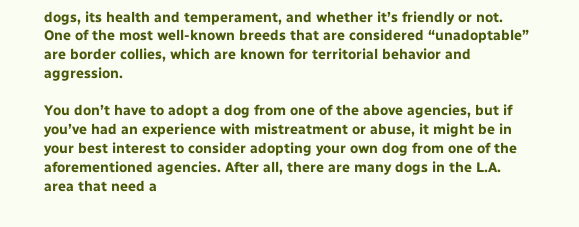dogs, its health and temperament, and whether it’s friendly or not. One of the most well-known breeds that are considered “unadoptable” are border collies, which are known for territorial behavior and aggression.

You don’t have to adopt a dog from one of the above agencies, but if you’ve had an experience with mistreatment or abuse, it might be in your best interest to consider adopting your own dog from one of the aforementioned agencies. After all, there are many dogs in the L.A. area that need a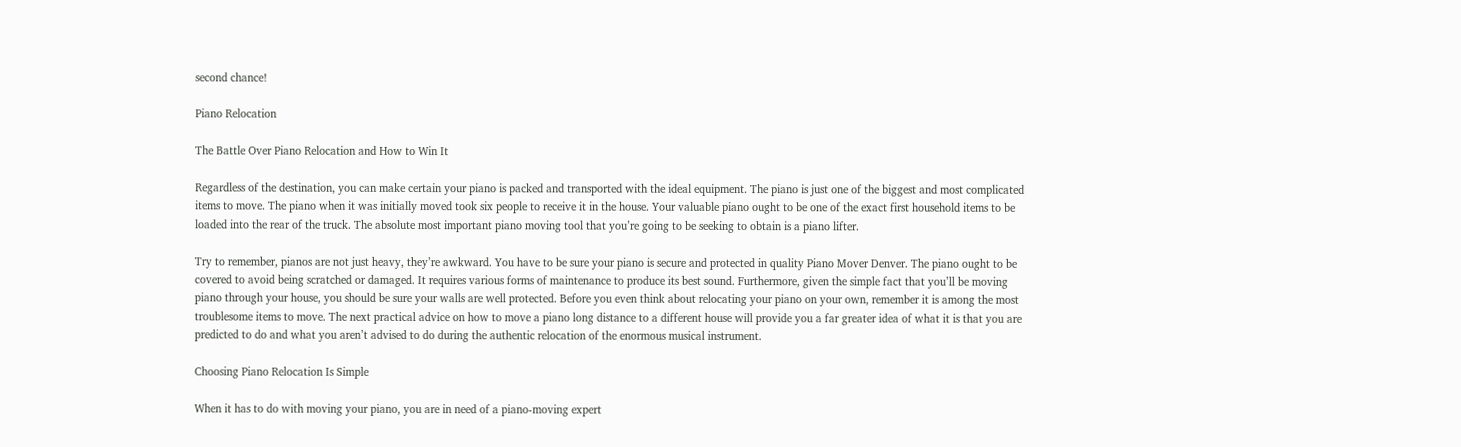second chance!

Piano Relocation

The Battle Over Piano Relocation and How to Win It

Regardless of the destination, you can make certain your piano is packed and transported with the ideal equipment. The piano is just one of the biggest and most complicated items to move. The piano when it was initially moved took six people to receive it in the house. Your valuable piano ought to be one of the exact first household items to be loaded into the rear of the truck. The absolute most important piano moving tool that you’re going to be seeking to obtain is a piano lifter.

Try to remember, pianos are not just heavy, they’re awkward. You have to be sure your piano is secure and protected in quality Piano Mover Denver. The piano ought to be covered to avoid being scratched or damaged. It requires various forms of maintenance to produce its best sound. Furthermore, given the simple fact that you’ll be moving piano through your house, you should be sure your walls are well protected. Before you even think about relocating your piano on your own, remember it is among the most troublesome items to move. The next practical advice on how to move a piano long distance to a different house will provide you a far greater idea of what it is that you are predicted to do and what you aren’t advised to do during the authentic relocation of the enormous musical instrument.

Choosing Piano Relocation Is Simple

When it has to do with moving your piano, you are in need of a piano-moving expert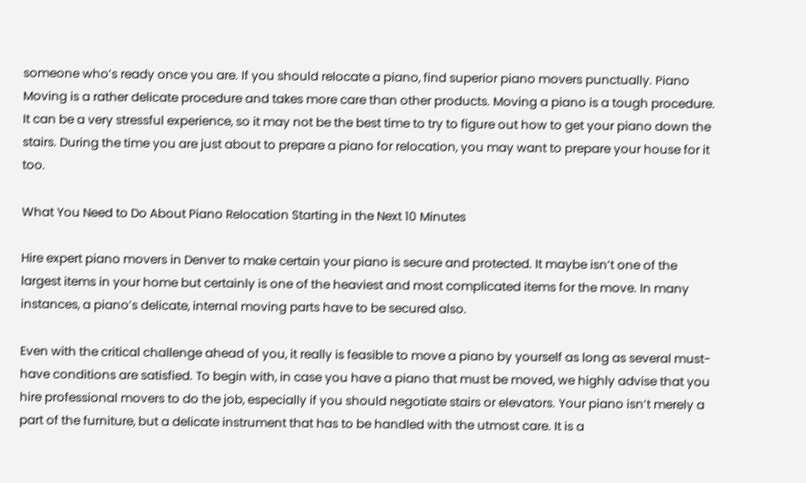someone who’s ready once you are. If you should relocate a piano, find superior piano movers punctually. Piano Moving is a rather delicate procedure and takes more care than other products. Moving a piano is a tough procedure. It can be a very stressful experience, so it may not be the best time to try to figure out how to get your piano down the stairs. During the time you are just about to prepare a piano for relocation, you may want to prepare your house for it too.

What You Need to Do About Piano Relocation Starting in the Next 10 Minutes

Hire expert piano movers in Denver to make certain your piano is secure and protected. It maybe isn’t one of the largest items in your home but certainly is one of the heaviest and most complicated items for the move. In many instances, a piano’s delicate, internal moving parts have to be secured also.

Even with the critical challenge ahead of you, it really is feasible to move a piano by yourself as long as several must-have conditions are satisfied. To begin with, in case you have a piano that must be moved, we highly advise that you hire professional movers to do the job, especially if you should negotiate stairs or elevators. Your piano isn’t merely a part of the furniture, but a delicate instrument that has to be handled with the utmost care. It is a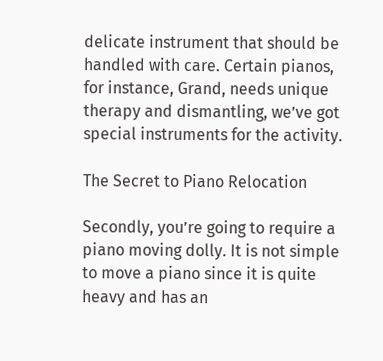delicate instrument that should be handled with care. Certain pianos, for instance, Grand, needs unique therapy and dismantling, we’ve got special instruments for the activity.

The Secret to Piano Relocation

Secondly, you’re going to require a piano moving dolly. It is not simple to move a piano since it is quite heavy and has an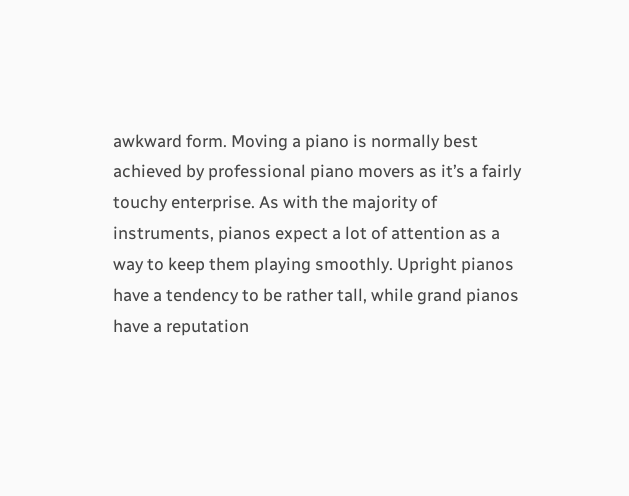awkward form. Moving a piano is normally best achieved by professional piano movers as it’s a fairly touchy enterprise. As with the majority of instruments, pianos expect a lot of attention as a way to keep them playing smoothly. Upright pianos have a tendency to be rather tall, while grand pianos have a reputation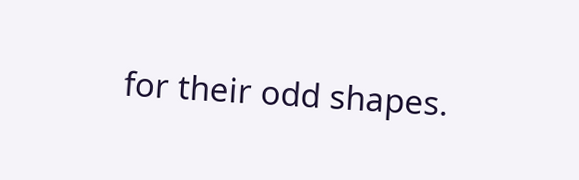for their odd shapes.